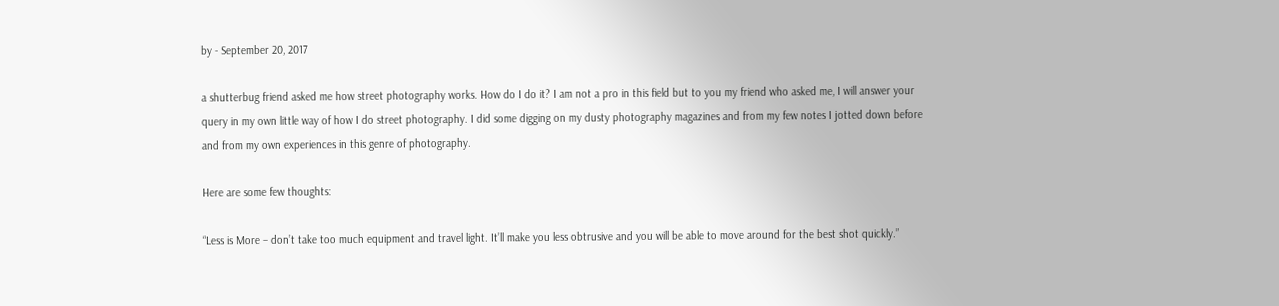by - September 20, 2017

a shutterbug friend asked me how street photography works. How do I do it? I am not a pro in this field but to you my friend who asked me, I will answer your query in my own little way of how I do street photography. I did some digging on my dusty photography magazines and from my few notes I jotted down before and from my own experiences in this genre of photography.

Here are some few thoughts:

“Less is More – don’t take too much equipment and travel light. It’ll make you less obtrusive and you will be able to move around for the best shot quickly.”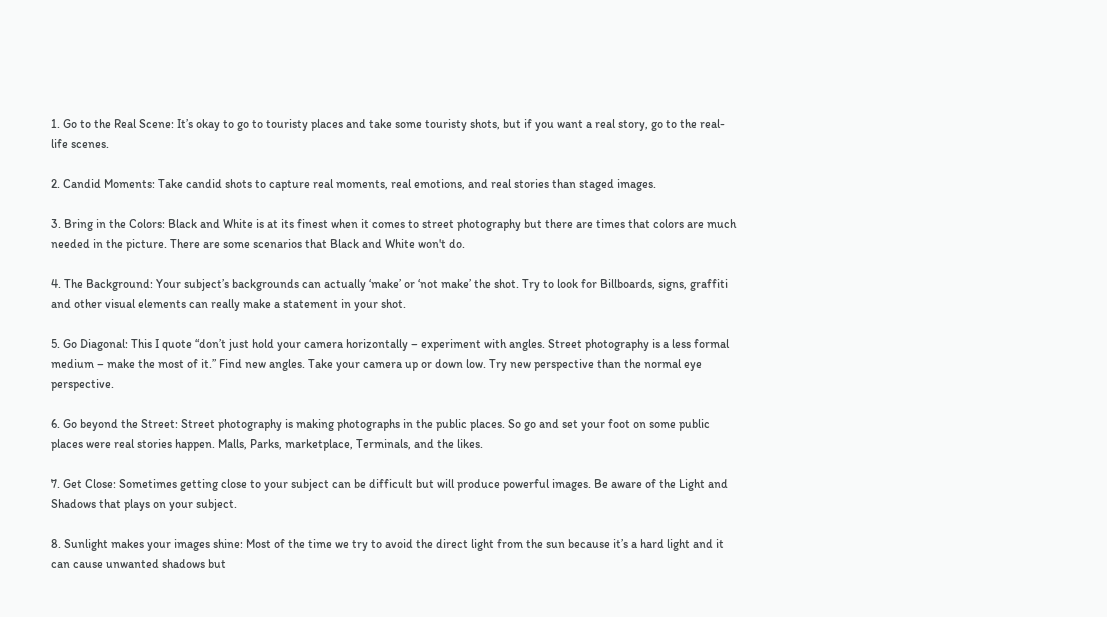1. Go to the Real Scene: It’s okay to go to touristy places and take some touristy shots, but if you want a real story, go to the real-life scenes.

2. Candid Moments: Take candid shots to capture real moments, real emotions, and real stories than staged images.

3. Bring in the Colors: Black and White is at its finest when it comes to street photography but there are times that colors are much needed in the picture. There are some scenarios that Black and White won't do.

4. The Background: Your subject’s backgrounds can actually ‘make’ or ‘not make’ the shot. Try to look for Billboards, signs, graffiti and other visual elements can really make a statement in your shot.

5. Go Diagonal: This I quote “don’t just hold your camera horizontally – experiment with angles. Street photography is a less formal medium – make the most of it.” Find new angles. Take your camera up or down low. Try new perspective than the normal eye perspective.

6. Go beyond the Street: Street photography is making photographs in the public places. So go and set your foot on some public places were real stories happen. Malls, Parks, marketplace, Terminals, and the likes.

7. Get Close: Sometimes getting close to your subject can be difficult but will produce powerful images. Be aware of the Light and Shadows that plays on your subject.

8. Sunlight makes your images shine: Most of the time we try to avoid the direct light from the sun because it’s a hard light and it can cause unwanted shadows but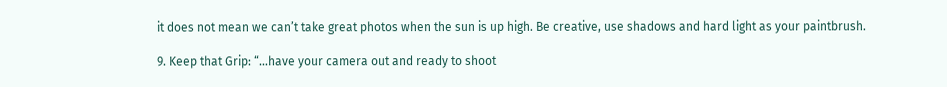it does not mean we can’t take great photos when the sun is up high. Be creative, use shadows and hard light as your paintbrush.

9. Keep that Grip: “…have your camera out and ready to shoot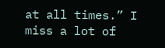at all times.” I miss a lot of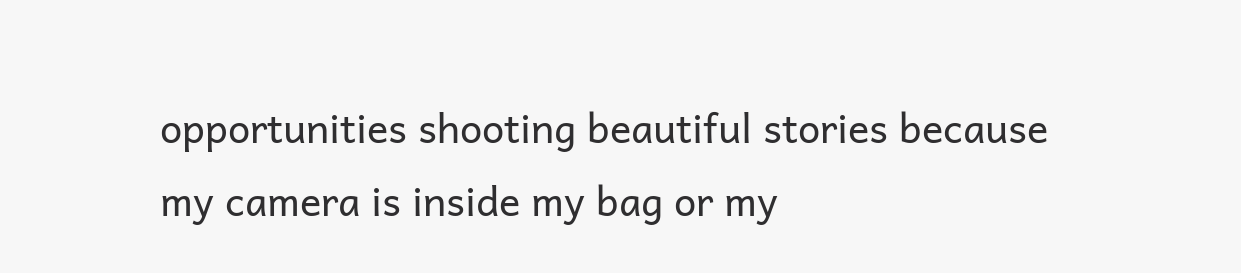opportunities shooting beautiful stories because my camera is inside my bag or my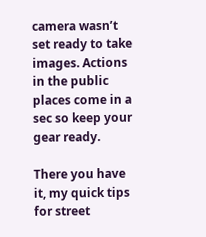camera wasn’t set ready to take images. Actions in the public places come in a sec so keep your gear ready.

There you have it, my quick tips for street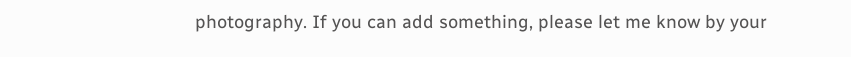photography. If you can add something, please let me know by your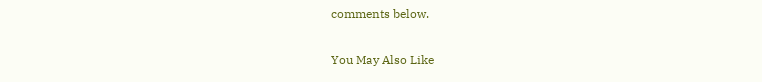comments below.


You May Also Like